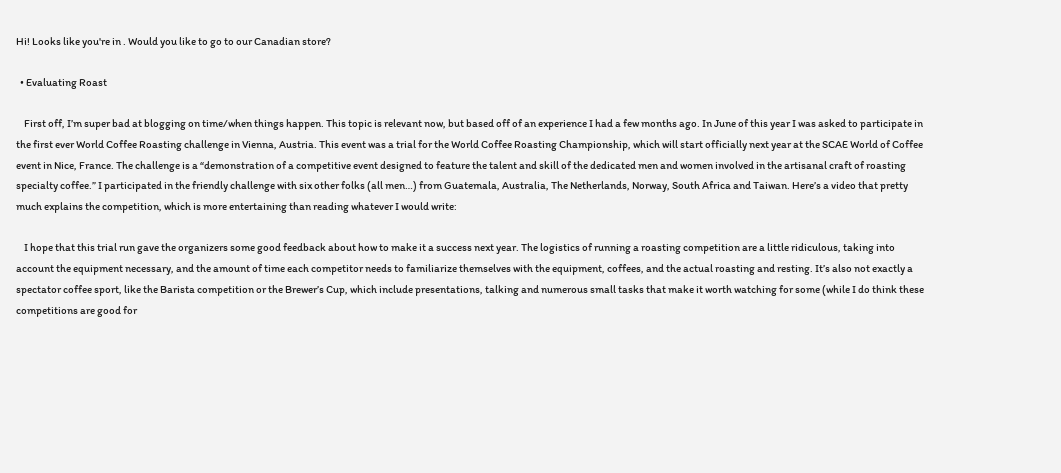Hi! Looks like you're in . Would you like to go to our Canadian store?

  • Evaluating Roast

    First off, I’m super bad at blogging on time/when things happen. This topic is relevant now, but based off of an experience I had a few months ago. In June of this year I was asked to participate in the first ever World Coffee Roasting challenge in Vienna, Austria. This event was a trial for the World Coffee Roasting Championship, which will start officially next year at the SCAE World of Coffee event in Nice, France. The challenge is a “demonstration of a competitive event designed to feature the talent and skill of the dedicated men and women involved in the artisanal craft of roasting specialty coffee.” I participated in the friendly challenge with six other folks (all men…) from Guatemala, Australia, The Netherlands, Norway, South Africa and Taiwan. Here’s a video that pretty much explains the competition, which is more entertaining than reading whatever I would write:

    I hope that this trial run gave the organizers some good feedback about how to make it a success next year. The logistics of running a roasting competition are a little ridiculous, taking into account the equipment necessary, and the amount of time each competitor needs to familiarize themselves with the equipment, coffees, and the actual roasting and resting. It’s also not exactly a spectator coffee sport, like the Barista competition or the Brewer’s Cup, which include presentations, talking and numerous small tasks that make it worth watching for some (while I do think these competitions are good for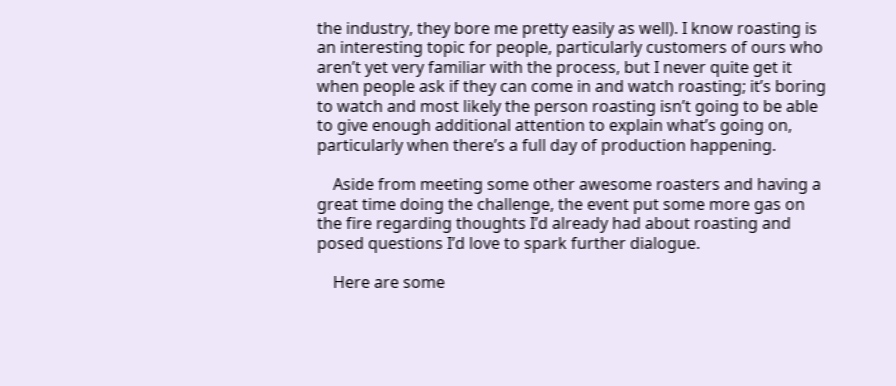the industry, they bore me pretty easily as well). I know roasting is an interesting topic for people, particularly customers of ours who aren’t yet very familiar with the process, but I never quite get it when people ask if they can come in and watch roasting; it’s boring to watch and most likely the person roasting isn’t going to be able to give enough additional attention to explain what’s going on, particularly when there’s a full day of production happening.

    Aside from meeting some other awesome roasters and having a great time doing the challenge, the event put some more gas on the fire regarding thoughts I’d already had about roasting and posed questions I’d love to spark further dialogue.

    Here are some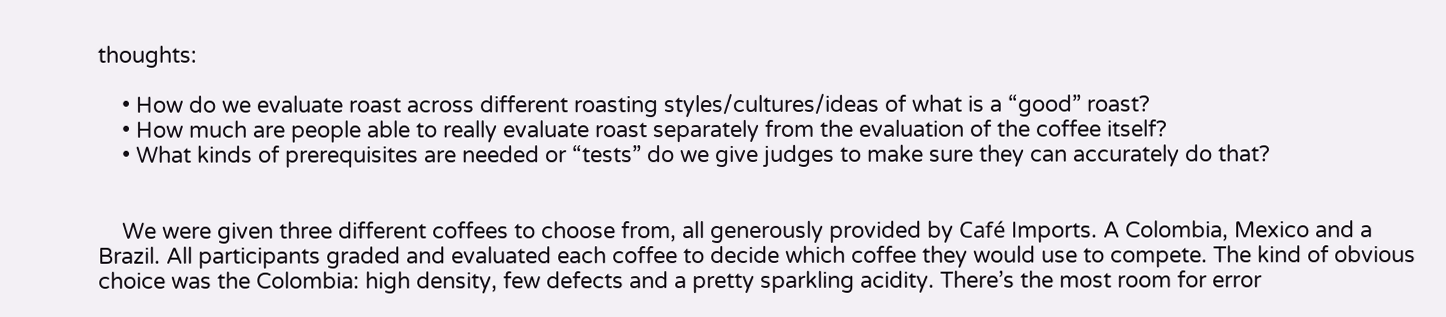thoughts:

    • How do we evaluate roast across different roasting styles/cultures/ideas of what is a “good” roast?
    • How much are people able to really evaluate roast separately from the evaluation of the coffee itself?
    • What kinds of prerequisites are needed or “tests” do we give judges to make sure they can accurately do that?


    We were given three different coffees to choose from, all generously provided by Café Imports. A Colombia, Mexico and a Brazil. All participants graded and evaluated each coffee to decide which coffee they would use to compete. The kind of obvious choice was the Colombia: high density, few defects and a pretty sparkling acidity. There’s the most room for error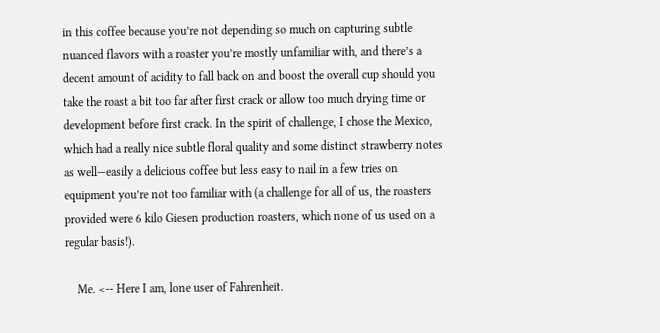in this coffee because you’re not depending so much on capturing subtle nuanced flavors with a roaster you’re mostly unfamiliar with, and there’s a decent amount of acidity to fall back on and boost the overall cup should you take the roast a bit too far after first crack or allow too much drying time or development before first crack. In the spirit of challenge, I chose the Mexico, which had a really nice subtle floral quality and some distinct strawberry notes as well—easily a delicious coffee but less easy to nail in a few tries on equipment you’re not too familiar with (a challenge for all of us, the roasters provided were 6 kilo Giesen production roasters, which none of us used on a regular basis!).

    Me. <-- Here I am, lone user of Fahrenheit.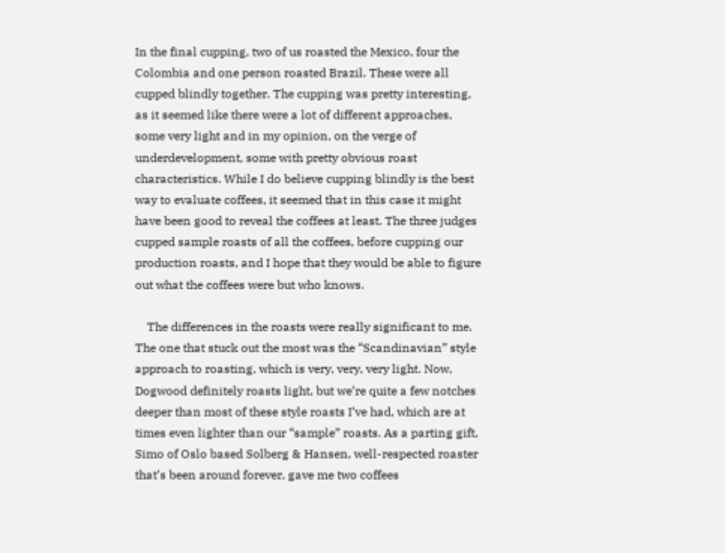In the final cupping, two of us roasted the Mexico, four the Colombia and one person roasted Brazil. These were all cupped blindly together. The cupping was pretty interesting, as it seemed like there were a lot of different approaches, some very light and in my opinion, on the verge of underdevelopment, some with pretty obvious roast characteristics. While I do believe cupping blindly is the best way to evaluate coffees, it seemed that in this case it might have been good to reveal the coffees at least. The three judges cupped sample roasts of all the coffees, before cupping our production roasts, and I hope that they would be able to figure out what the coffees were but who knows.

    The differences in the roasts were really significant to me. The one that stuck out the most was the “Scandinavian” style approach to roasting, which is very, very, very light. Now, Dogwood definitely roasts light, but we’re quite a few notches deeper than most of these style roasts I’ve had, which are at times even lighter than our “sample” roasts. As a parting gift, Simo of Oslo based Solberg & Hansen, well-respected roaster that’s been around forever, gave me two coffees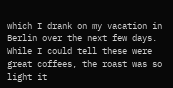which I drank on my vacation in Berlin over the next few days. While I could tell these were great coffees, the roast was so light it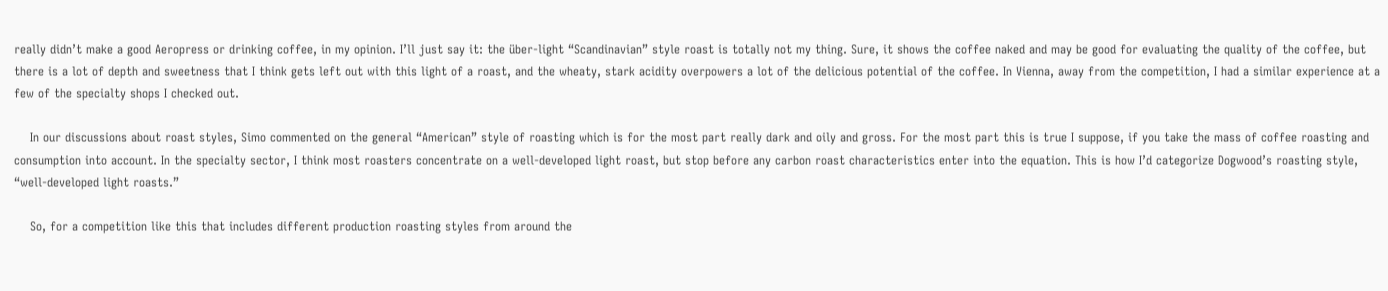really didn’t make a good Aeropress or drinking coffee, in my opinion. I’ll just say it: the über-light “Scandinavian” style roast is totally not my thing. Sure, it shows the coffee naked and may be good for evaluating the quality of the coffee, but there is a lot of depth and sweetness that I think gets left out with this light of a roast, and the wheaty, stark acidity overpowers a lot of the delicious potential of the coffee. In Vienna, away from the competition, I had a similar experience at a few of the specialty shops I checked out.

    In our discussions about roast styles, Simo commented on the general “American” style of roasting which is for the most part really dark and oily and gross. For the most part this is true I suppose, if you take the mass of coffee roasting and consumption into account. In the specialty sector, I think most roasters concentrate on a well-developed light roast, but stop before any carbon roast characteristics enter into the equation. This is how I’d categorize Dogwood’s roasting style, “well-developed light roasts.”

    So, for a competition like this that includes different production roasting styles from around the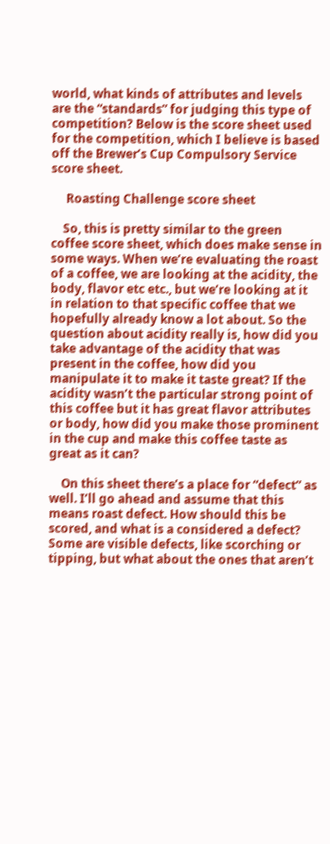world, what kinds of attributes and levels are the “standards” for judging this type of competition? Below is the score sheet used for the competition, which I believe is based off the Brewer’s Cup Compulsory Service score sheet.

     Roasting Challenge score sheet

    So, this is pretty similar to the green coffee score sheet, which does make sense in some ways. When we’re evaluating the roast of a coffee, we are looking at the acidity, the body, flavor etc etc., but we’re looking at it in relation to that specific coffee that we hopefully already know a lot about. So the question about acidity really is, how did you take advantage of the acidity that was present in the coffee, how did you manipulate it to make it taste great? If the acidity wasn’t the particular strong point of this coffee but it has great flavor attributes or body, how did you make those prominent in the cup and make this coffee taste as great as it can?

    On this sheet there’s a place for “defect” as well. I’ll go ahead and assume that this means roast defect. How should this be scored, and what is a considered a defect? Some are visible defects, like scorching or tipping, but what about the ones that aren’t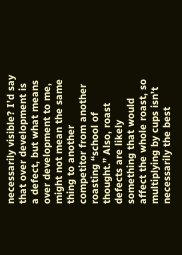necessarily visible? I’d say that over development is a defect, but what means over development to me, might not mean the same thing to another competitor from another roasting “school of thought.” Also, roast defects are likely something that would affect the whole roast, so multiplying by cups isn’t necessarily the best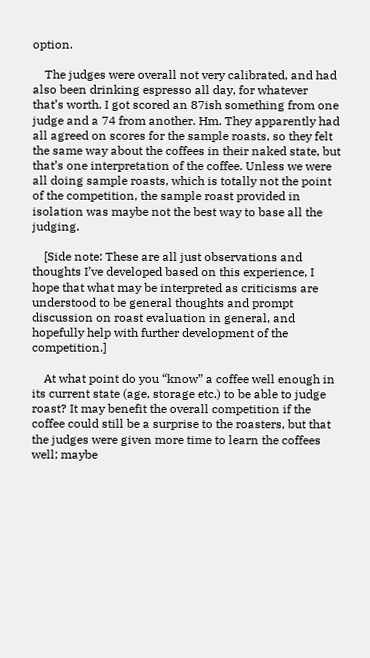option.

    The judges were overall not very calibrated, and had also been drinking espresso all day, for whatever that’s worth. I got scored an 87ish something from one judge and a 74 from another. Hm. They apparently had all agreed on scores for the sample roasts, so they felt the same way about the coffees in their naked state, but that’s one interpretation of the coffee. Unless we were all doing sample roasts, which is totally not the point of the competition, the sample roast provided in isolation was maybe not the best way to base all the judging.

    [Side note: These are all just observations and thoughts I’ve developed based on this experience, I hope that what may be interpreted as criticisms are understood to be general thoughts and prompt discussion on roast evaluation in general, and hopefully help with further development of the competition.]

    At what point do you “know” a coffee well enough in its current state (age, storage etc.) to be able to judge roast? It may benefit the overall competition if the coffee could still be a surprise to the roasters, but that the judges were given more time to learn the coffees well; maybe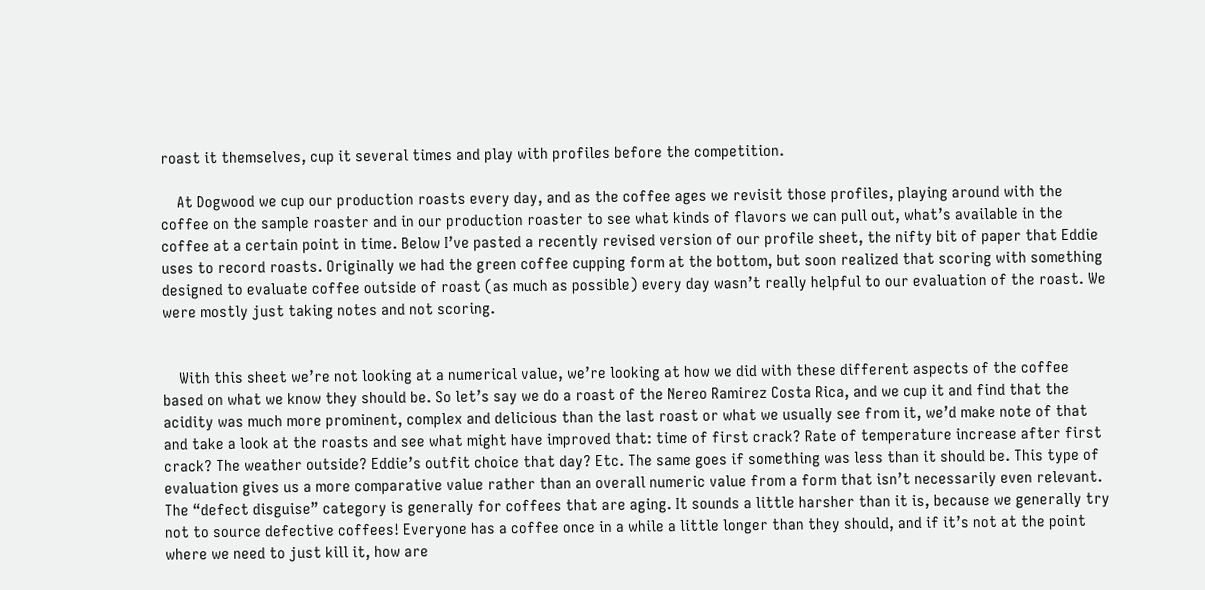roast it themselves, cup it several times and play with profiles before the competition.

    At Dogwood we cup our production roasts every day, and as the coffee ages we revisit those profiles, playing around with the coffee on the sample roaster and in our production roaster to see what kinds of flavors we can pull out, what’s available in the coffee at a certain point in time. Below I’ve pasted a recently revised version of our profile sheet, the nifty bit of paper that Eddie uses to record roasts. Originally we had the green coffee cupping form at the bottom, but soon realized that scoring with something designed to evaluate coffee outside of roast (as much as possible) every day wasn’t really helpful to our evaluation of the roast. We were mostly just taking notes and not scoring.


    With this sheet we’re not looking at a numerical value, we’re looking at how we did with these different aspects of the coffee based on what we know they should be. So let’s say we do a roast of the Nereo Ramirez Costa Rica, and we cup it and find that the acidity was much more prominent, complex and delicious than the last roast or what we usually see from it, we’d make note of that and take a look at the roasts and see what might have improved that: time of first crack? Rate of temperature increase after first crack? The weather outside? Eddie’s outfit choice that day? Etc. The same goes if something was less than it should be. This type of evaluation gives us a more comparative value rather than an overall numeric value from a form that isn’t necessarily even relevant. The “defect disguise” category is generally for coffees that are aging. It sounds a little harsher than it is, because we generally try not to source defective coffees! Everyone has a coffee once in a while a little longer than they should, and if it’s not at the point where we need to just kill it, how are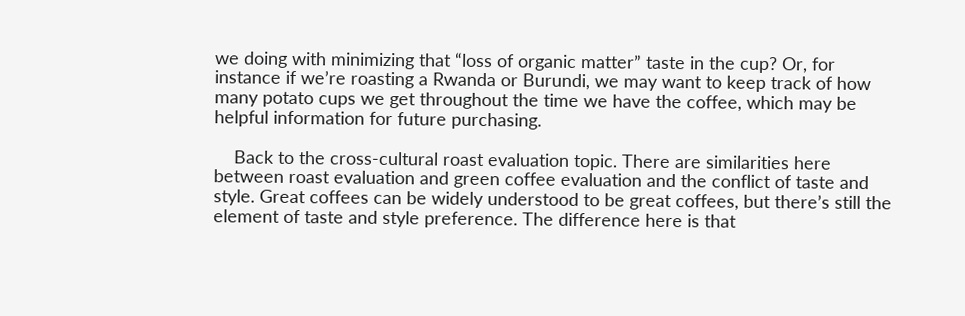we doing with minimizing that “loss of organic matter” taste in the cup? Or, for instance if we’re roasting a Rwanda or Burundi, we may want to keep track of how many potato cups we get throughout the time we have the coffee, which may be helpful information for future purchasing.

    Back to the cross-cultural roast evaluation topic. There are similarities here between roast evaluation and green coffee evaluation and the conflict of taste and style. Great coffees can be widely understood to be great coffees, but there’s still the element of taste and style preference. The difference here is that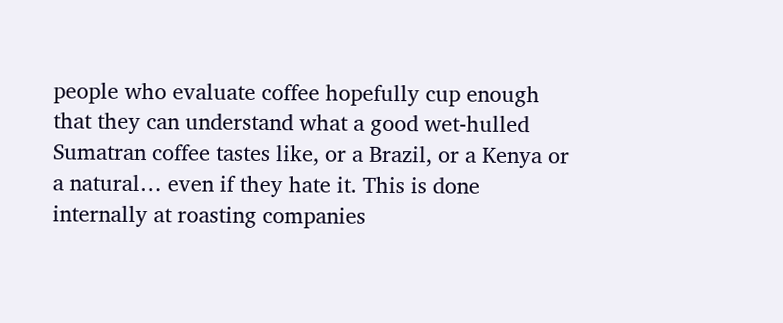people who evaluate coffee hopefully cup enough that they can understand what a good wet-hulled Sumatran coffee tastes like, or a Brazil, or a Kenya or a natural… even if they hate it. This is done internally at roasting companies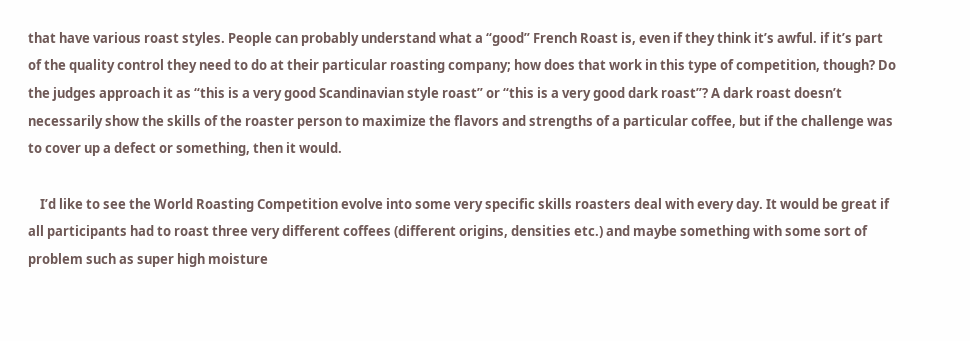that have various roast styles. People can probably understand what a “good” French Roast is, even if they think it’s awful. if it’s part of the quality control they need to do at their particular roasting company; how does that work in this type of competition, though? Do the judges approach it as “this is a very good Scandinavian style roast” or “this is a very good dark roast”? A dark roast doesn’t necessarily show the skills of the roaster person to maximize the flavors and strengths of a particular coffee, but if the challenge was to cover up a defect or something, then it would.

    I’d like to see the World Roasting Competition evolve into some very specific skills roasters deal with every day. It would be great if all participants had to roast three very different coffees (different origins, densities etc.) and maybe something with some sort of problem such as super high moisture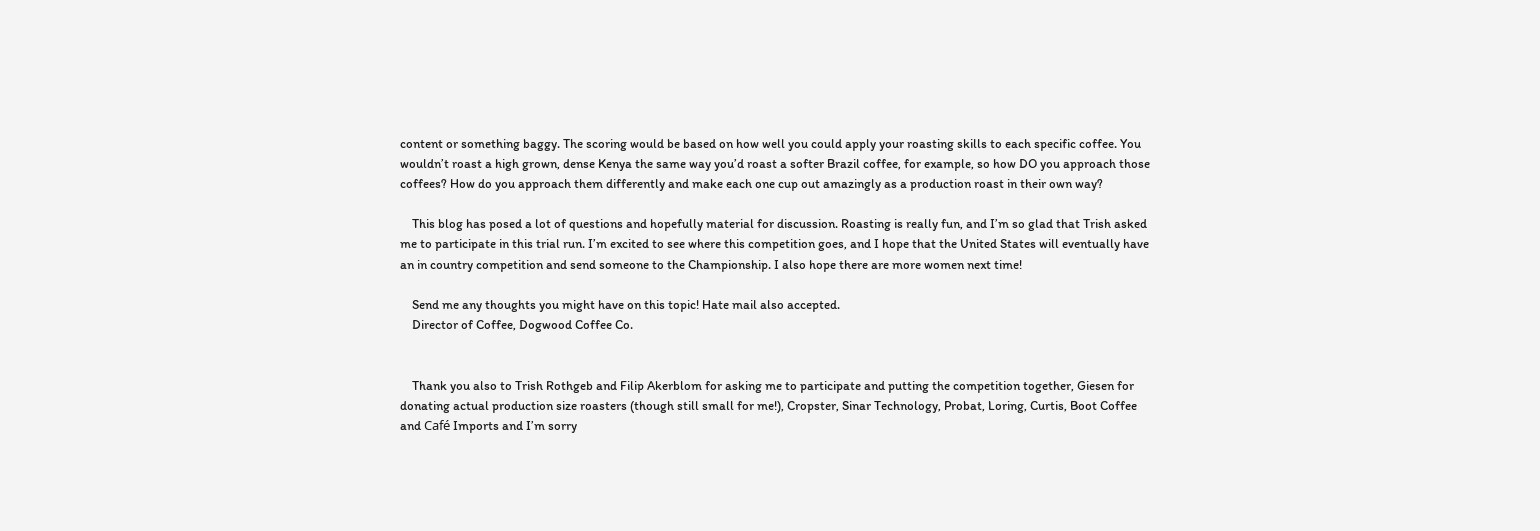content or something baggy. The scoring would be based on how well you could apply your roasting skills to each specific coffee. You wouldn’t roast a high grown, dense Kenya the same way you’d roast a softer Brazil coffee, for example, so how DO you approach those coffees? How do you approach them differently and make each one cup out amazingly as a production roast in their own way?

    This blog has posed a lot of questions and hopefully material for discussion. Roasting is really fun, and I’m so glad that Trish asked me to participate in this trial run. I’m excited to see where this competition goes, and I hope that the United States will eventually have an in country competition and send someone to the Championship. I also hope there are more women next time!

    Send me any thoughts you might have on this topic! Hate mail also accepted.
    Director of Coffee, Dogwood Coffee Co.


    Thank you also to Trish Rothgeb and Filip Akerblom for asking me to participate and putting the competition together, Giesen for donating actual production size roasters (though still small for me!), Cropster, Sinar Technology, Probat, Loring, Curtis, Boot Coffee and Café Imports and I’m sorry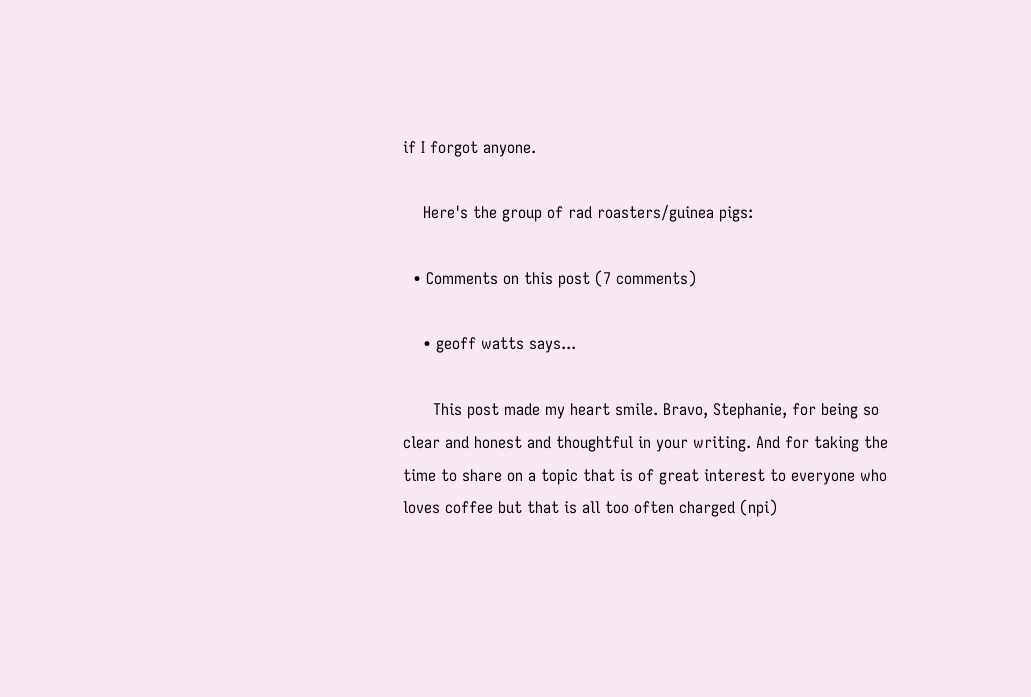if I forgot anyone.

    Here's the group of rad roasters/guinea pigs:

  • Comments on this post (7 comments)

    • geoff watts says...

      This post made my heart smile. Bravo, Stephanie, for being so clear and honest and thoughtful in your writing. And for taking the time to share on a topic that is of great interest to everyone who loves coffee but that is all too often charged (npi)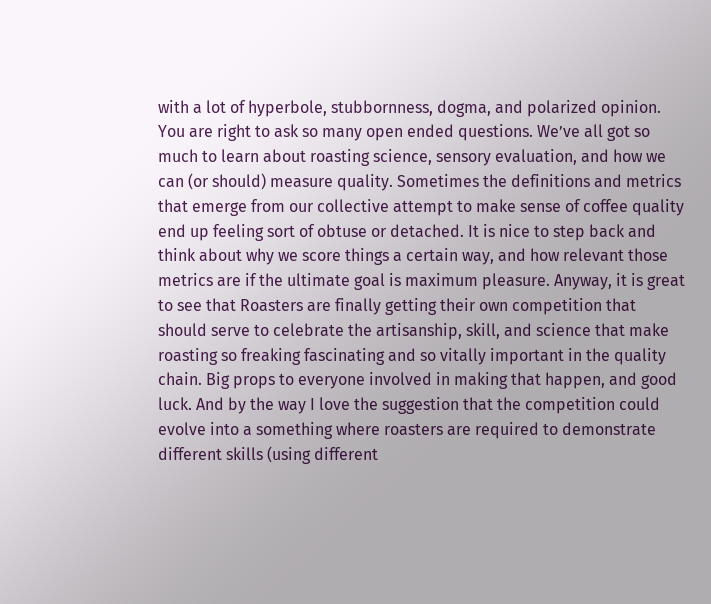with a lot of hyperbole, stubbornness, dogma, and polarized opinion. You are right to ask so many open ended questions. We’ve all got so much to learn about roasting science, sensory evaluation, and how we can (or should) measure quality. Sometimes the definitions and metrics that emerge from our collective attempt to make sense of coffee quality end up feeling sort of obtuse or detached. It is nice to step back and think about why we score things a certain way, and how relevant those metrics are if the ultimate goal is maximum pleasure. Anyway, it is great to see that Roasters are finally getting their own competition that should serve to celebrate the artisanship, skill, and science that make roasting so freaking fascinating and so vitally important in the quality chain. Big props to everyone involved in making that happen, and good luck. And by the way I love the suggestion that the competition could evolve into a something where roasters are required to demonstrate different skills (using different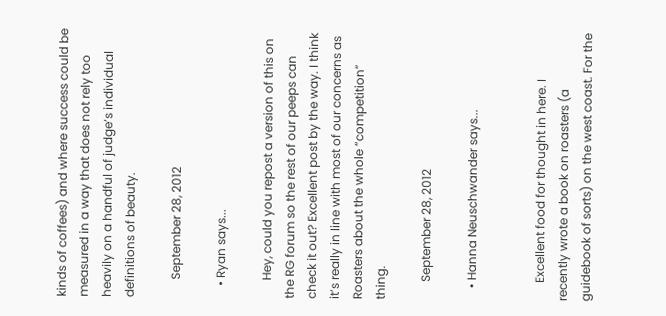kinds of coffees) and where success could be measured in a way that does not rely too heavily on a handful of judge’s individual definitions of beauty.

      September 28, 2012

    • Ryan says...

      Hey, could you repost a version of this on the RG forum so the rest of our peeps can check it out? Excellent post by the way. I think it’s really in line with most of our concerns as Roasters about the whole “competition” thing.

      September 28, 2012

    • Hanna Neuschwander says...


      Excellent food for thought in here. I recently wrote a book on roasters (a guidebook of sorts) on the west coast. For the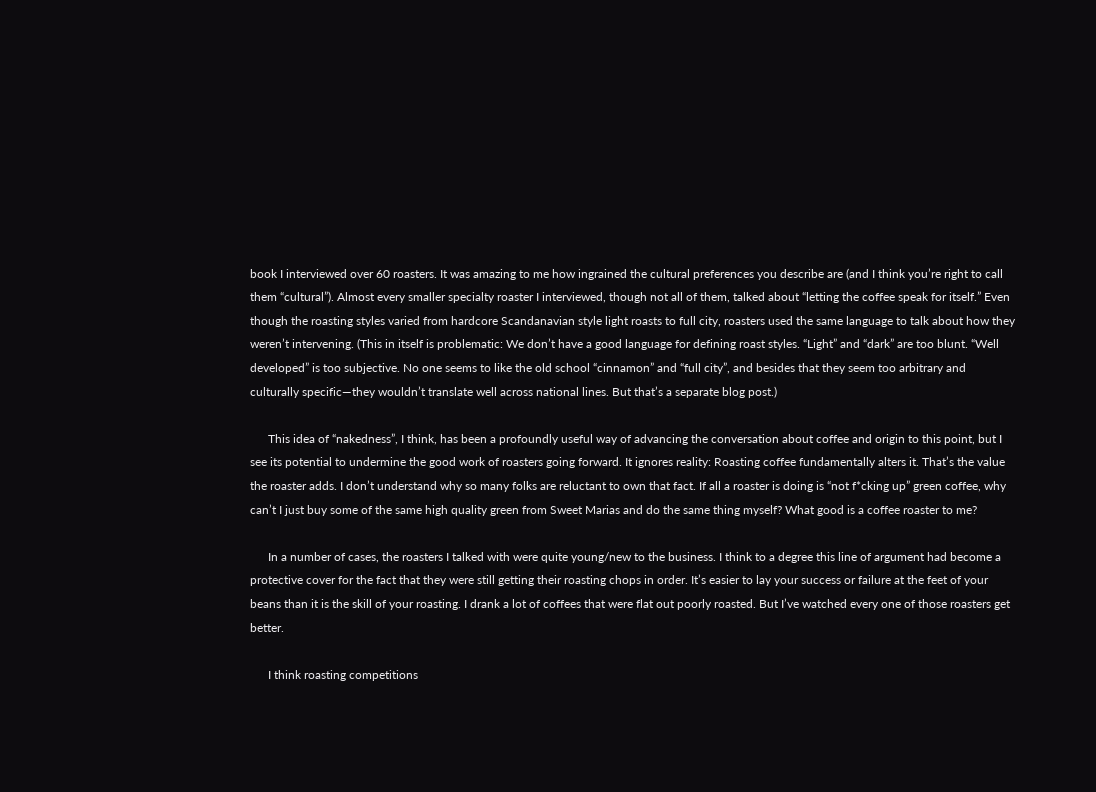book I interviewed over 60 roasters. It was amazing to me how ingrained the cultural preferences you describe are (and I think you’re right to call them “cultural”). Almost every smaller specialty roaster I interviewed, though not all of them, talked about “letting the coffee speak for itself.” Even though the roasting styles varied from hardcore Scandanavian style light roasts to full city, roasters used the same language to talk about how they weren’t intervening. (This in itself is problematic: We don’t have a good language for defining roast styles. “Light” and “dark” are too blunt. “Well developed” is too subjective. No one seems to like the old school “cinnamon” and “full city”, and besides that they seem too arbitrary and culturally specific—they wouldn’t translate well across national lines. But that’s a separate blog post.)

      This idea of “nakedness”, I think, has been a profoundly useful way of advancing the conversation about coffee and origin to this point, but I see its potential to undermine the good work of roasters going forward. It ignores reality: Roasting coffee fundamentally alters it. That’s the value the roaster adds. I don’t understand why so many folks are reluctant to own that fact. If all a roaster is doing is “not f*cking up” green coffee, why can’t I just buy some of the same high quality green from Sweet Marias and do the same thing myself? What good is a coffee roaster to me?

      In a number of cases, the roasters I talked with were quite young/new to the business. I think to a degree this line of argument had become a protective cover for the fact that they were still getting their roasting chops in order. It’s easier to lay your success or failure at the feet of your beans than it is the skill of your roasting. I drank a lot of coffees that were flat out poorly roasted. But I’ve watched every one of those roasters get better.

      I think roasting competitions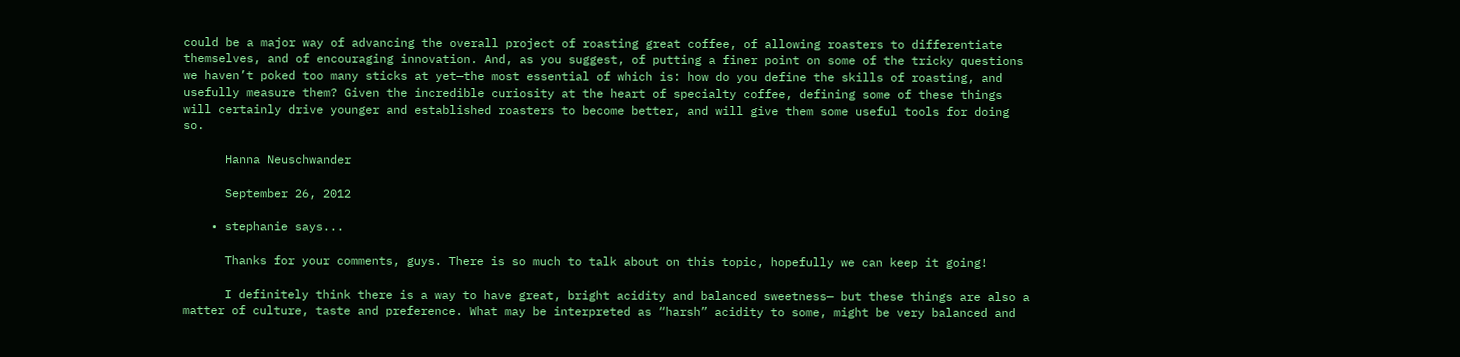could be a major way of advancing the overall project of roasting great coffee, of allowing roasters to differentiate themselves, and of encouraging innovation. And, as you suggest, of putting a finer point on some of the tricky questions we haven’t poked too many sticks at yet—the most essential of which is: how do you define the skills of roasting, and usefully measure them? Given the incredible curiosity at the heart of specialty coffee, defining some of these things will certainly drive younger and established roasters to become better, and will give them some useful tools for doing so.

      Hanna Neuschwander

      September 26, 2012

    • stephanie says...

      Thanks for your comments, guys. There is so much to talk about on this topic, hopefully we can keep it going!

      I definitely think there is a way to have great, bright acidity and balanced sweetness— but these things are also a matter of culture, taste and preference. What may be interpreted as “harsh” acidity to some, might be very balanced and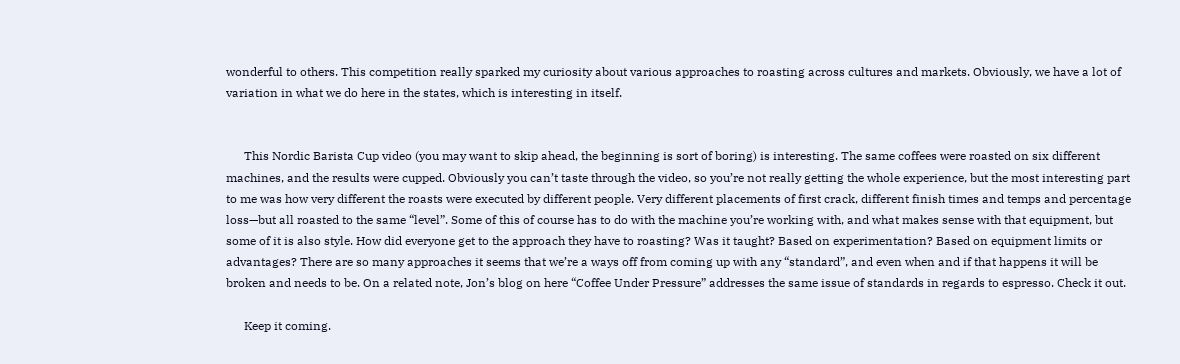wonderful to others. This competition really sparked my curiosity about various approaches to roasting across cultures and markets. Obviously, we have a lot of variation in what we do here in the states, which is interesting in itself.


      This Nordic Barista Cup video (you may want to skip ahead, the beginning is sort of boring) is interesting. The same coffees were roasted on six different machines, and the results were cupped. Obviously you can’t taste through the video, so you’re not really getting the whole experience, but the most interesting part to me was how very different the roasts were executed by different people. Very different placements of first crack, different finish times and temps and percentage loss—but all roasted to the same “level”. Some of this of course has to do with the machine you’re working with, and what makes sense with that equipment, but some of it is also style. How did everyone get to the approach they have to roasting? Was it taught? Based on experimentation? Based on equipment limits or advantages? There are so many approaches it seems that we’re a ways off from coming up with any “standard”, and even when and if that happens it will be broken and needs to be. On a related note, Jon’s blog on here “Coffee Under Pressure” addresses the same issue of standards in regards to espresso. Check it out.

      Keep it coming.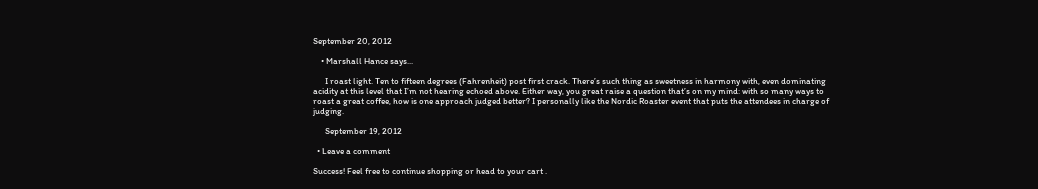September 20, 2012

    • Marshall Hance says...

      I roast light. Ten to fifteen degrees (Fahrenheit) post first crack. There’s such thing as sweetness in harmony with, even dominating acidity at this level that I’m not hearing echoed above. Either way, you great raise a question that’s on my mind: with so many ways to roast a great coffee, how is one approach judged better? I personally like the Nordic Roaster event that puts the attendees in charge of judging.

      September 19, 2012

  • Leave a comment

Success! Feel free to continue shopping or head to your cart .